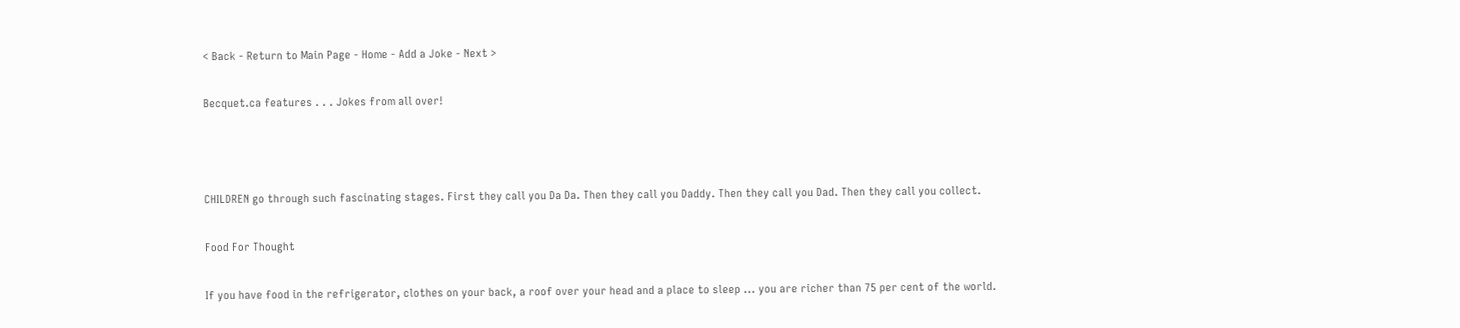< Back - Return to Main Page - Home - Add a Joke - Next >

Becquet.ca features . . . Jokes from all over!



CHILDREN go through such fascinating stages. First they call you Da Da. Then they call you Daddy. Then they call you Dad. Then they call you collect.

Food For Thought

If you have food in the refrigerator, clothes on your back, a roof over your head and a place to sleep ... you are richer than 75 per cent of the world.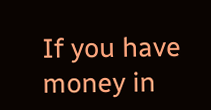If you have money in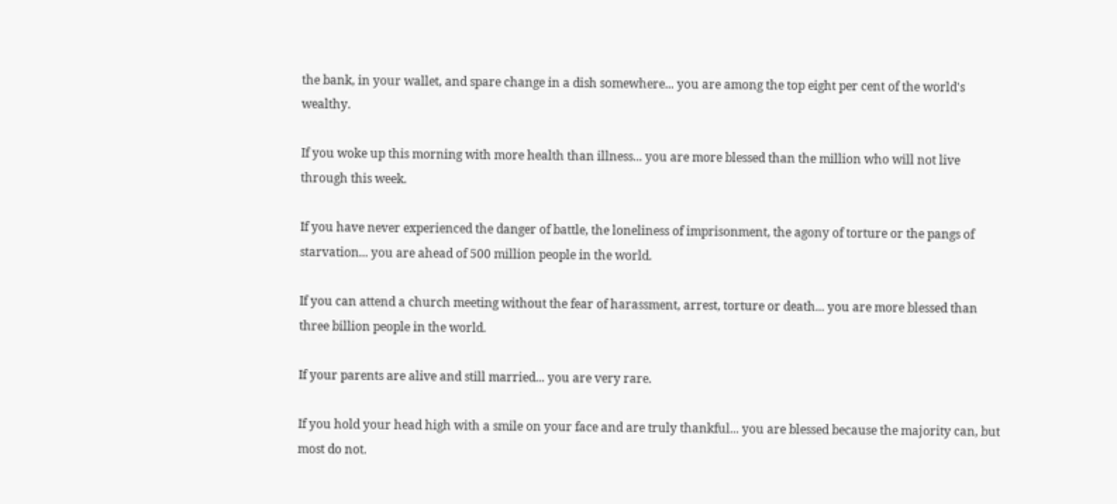the bank, in your wallet, and spare change in a dish somewhere... you are among the top eight per cent of the world's wealthy.

If you woke up this morning with more health than illness... you are more blessed than the million who will not live through this week.

If you have never experienced the danger of battle, the loneliness of imprisonment, the agony of torture or the pangs of starvation... you are ahead of 500 million people in the world.

If you can attend a church meeting without the fear of harassment, arrest, torture or death... you are more blessed than three billion people in the world.

If your parents are alive and still married... you are very rare.

If you hold your head high with a smile on your face and are truly thankful... you are blessed because the majority can, but most do not.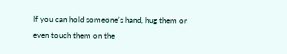If you can hold someone's hand, hug them or even touch them on the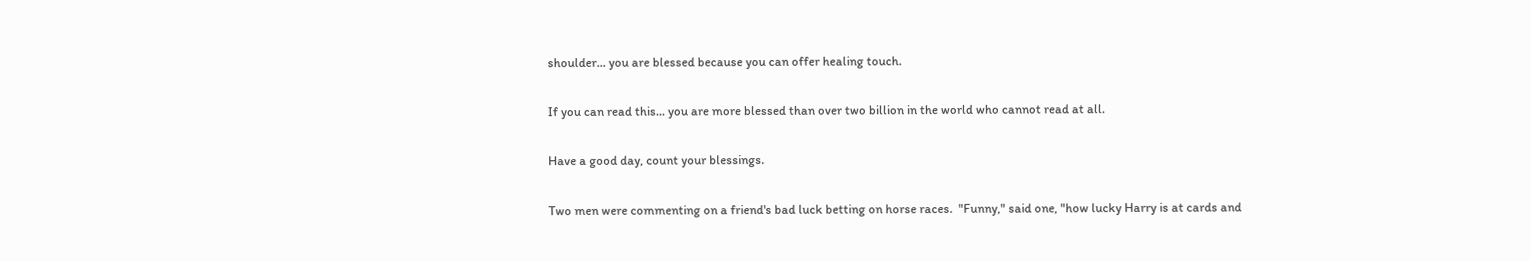shoulder... you are blessed because you can offer healing touch.

If you can read this... you are more blessed than over two billion in the world who cannot read at all.

Have a good day, count your blessings.

Two men were commenting on a friend's bad luck betting on horse races.  "Funny," said one, "how lucky Harry is at cards and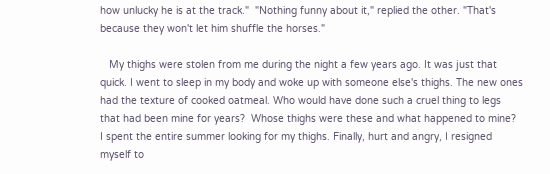how unlucky he is at the track."  "Nothing funny about it," replied the other. "That's because they won't let him shuffle the horses."

   My thighs were stolen from me during the night a few years ago. It was just that quick. I went to sleep in my body and woke up with someone else's thighs. The new ones had the texture of cooked oatmeal. Who would have done such a cruel thing to legs that had been mine for years?  Whose thighs were these and what happened to mine?  I spent the entire summer looking for my thighs. Finally, hurt and angry, I resigned myself to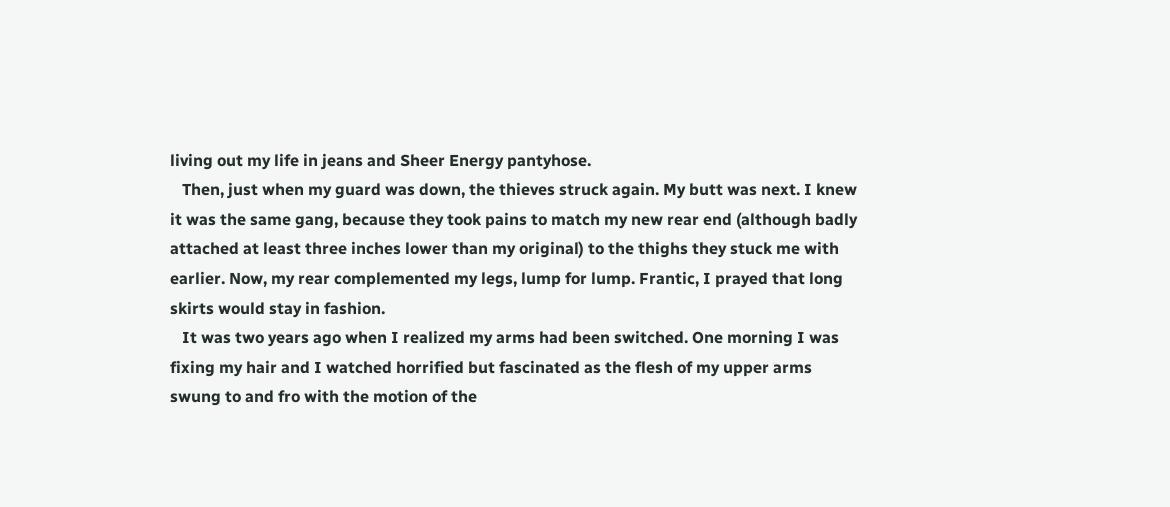living out my life in jeans and Sheer Energy pantyhose.
   Then, just when my guard was down, the thieves struck again. My butt was next. I knew it was the same gang, because they took pains to match my new rear end (although badly attached at least three inches lower than my original) to the thighs they stuck me with earlier. Now, my rear complemented my legs, lump for lump. Frantic, I prayed that long skirts would stay in fashion.
   It was two years ago when I realized my arms had been switched. One morning I was fixing my hair and I watched horrified but fascinated as the flesh of my upper arms swung to and fro with the motion of the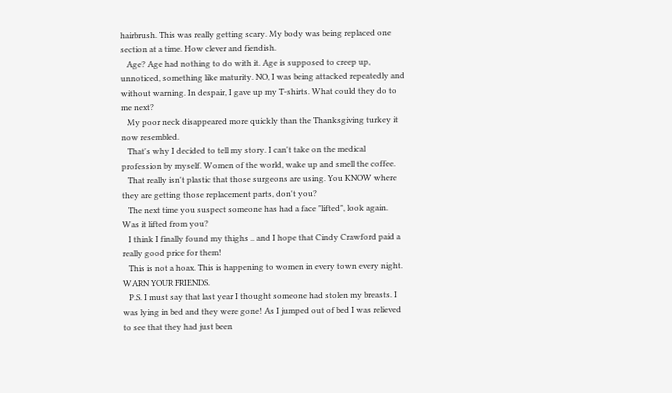hairbrush. This was really getting scary. My body was being replaced one section at a time. How clever and fiendish.
   Age? Age had nothing to do with it. Age is supposed to creep up, unnoticed, something like maturity. NO, I was being attacked repeatedly and without warning. In despair, I gave up my T-shirts. What could they do to me next?
   My poor neck disappeared more quickly than the Thanksgiving turkey it now resembled.
   That's why I decided to tell my story. I can't take on the medical profession by myself. Women of the world, wake up and smell the coffee.
   That really isn't plastic that those surgeons are using. You KNOW where they are getting those replacement parts, don't you?
   The next time you suspect someone has had a face "lifted", look again. Was it lifted from you?
   I think I finally found my thighs .. and I hope that Cindy Crawford paid a really good price for them!
   This is not a hoax. This is happening to women in every town every night. WARN YOUR FRIENDS.
   P.S. I must say that last year I thought someone had stolen my breasts. I was lying in bed and they were gone! As I jumped out of bed I was relieved to see that they had just been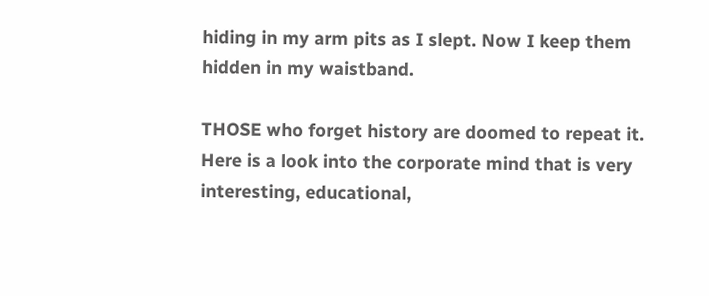hiding in my arm pits as I slept. Now I keep them hidden in my waistband.

THOSE who forget history are doomed to repeat it.
Here is a look into the corporate mind that is very interesting, educational,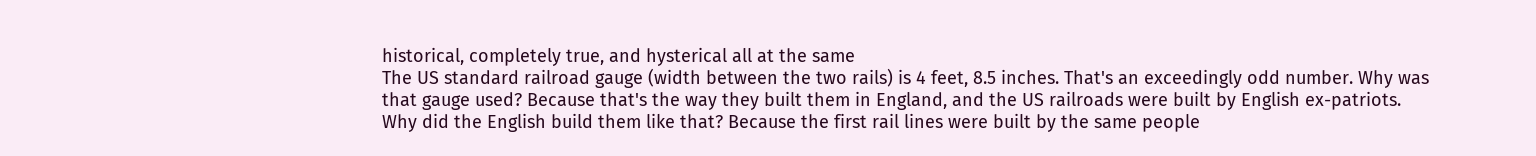historical, completely true, and hysterical all at the same
The US standard railroad gauge (width between the two rails) is 4 feet, 8.5 inches. That's an exceedingly odd number. Why was that gauge used? Because that's the way they built them in England, and the US railroads were built by English ex-patriots.
Why did the English build them like that? Because the first rail lines were built by the same people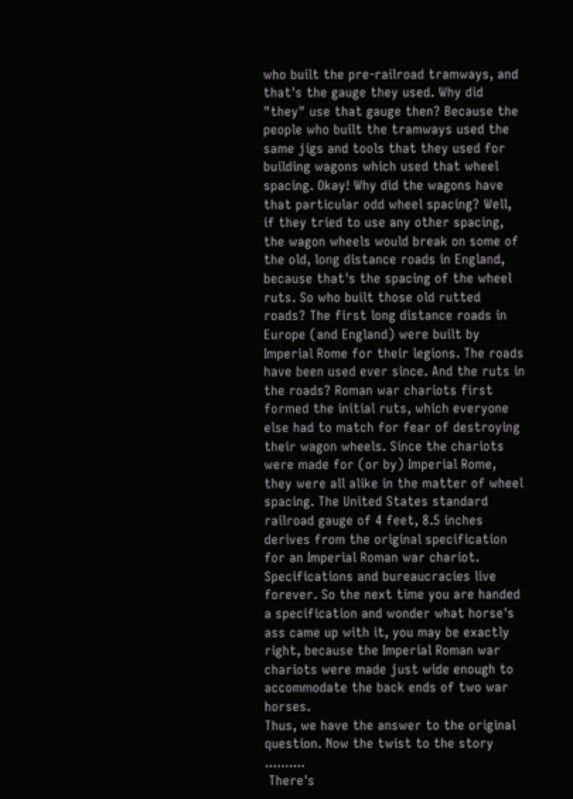who built the pre-railroad tramways, and that's the gauge they used. Why did "they" use that gauge then? Because the people who built the tramways used the same jigs and tools that they used for building wagons which used that wheel spacing. Okay! Why did the wagons have that particular odd wheel spacing? Well, if they tried to use any other spacing, the wagon wheels would break on some of the old, long distance roads in England, because that's the spacing of the wheel ruts. So who built those old rutted roads? The first long distance roads in Europe (and England) were built by Imperial Rome for their legions. The roads have been used ever since. And the ruts in the roads? Roman war chariots first formed the initial ruts, which everyone else had to match for fear of destroying their wagon wheels. Since the chariots were made for (or by) Imperial Rome, they were all alike in the matter of wheel spacing. The United States standard railroad gauge of 4 feet, 8.5 inches derives from the original specification for an Imperial Roman war chariot. Specifications and bureaucracies live forever. So the next time you are handed a specification and wonder what horse's ass came up with it, you may be exactly right, because the Imperial Roman war chariots were made just wide enough to accommodate the back ends of two war horses.
Thus, we have the answer to the original question. Now the twist to the story ..........
 There's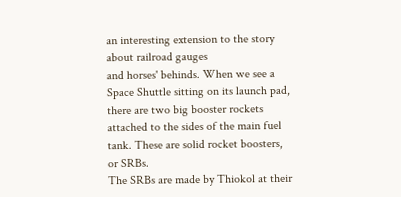an interesting extension to the story about railroad gauges
and horses' behinds. When we see a Space Shuttle sitting on its launch pad, there are two big booster rockets attached to the sides of the main fuel tank. These are solid rocket boosters, or SRBs.
The SRBs are made by Thiokol at their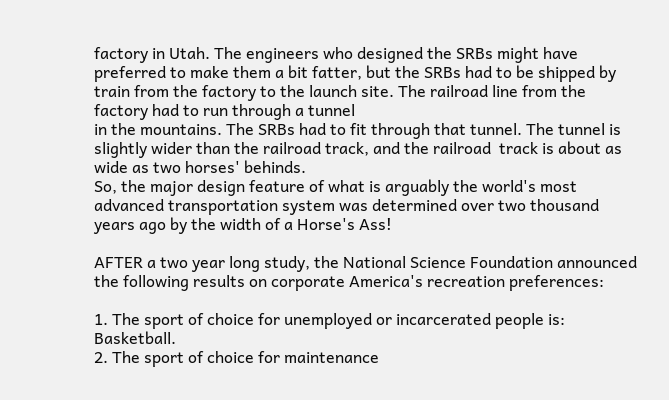factory in Utah. The engineers who designed the SRBs might have preferred to make them a bit fatter, but the SRBs had to be shipped by train from the factory to the launch site. The railroad line from the factory had to run through a tunnel
in the mountains. The SRBs had to fit through that tunnel. The tunnel is slightly wider than the railroad track, and the railroad  track is about as wide as two horses' behinds.
So, the major design feature of what is arguably the world's most advanced transportation system was determined over two thousand years ago by the width of a Horse's Ass!

AFTER a two year long study, the National Science Foundation announced the following results on corporate America's recreation preferences:

1. The sport of choice for unemployed or incarcerated people is: Basketball.
2. The sport of choice for maintenance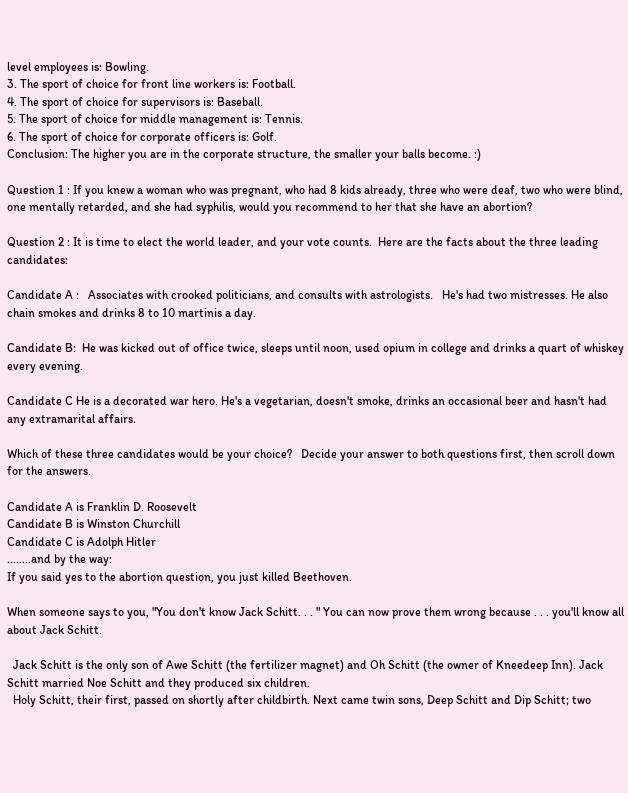level employees is: Bowling.
3. The sport of choice for front line workers is: Football.
4. The sport of choice for supervisors is: Baseball.
5. The sport of choice for middle management is: Tennis.
6. The sport of choice for corporate officers is: Golf.
Conclusion: The higher you are in the corporate structure, the smaller your balls become. :)

Question 1 : If you knew a woman who was pregnant, who had 8 kids already, three who were deaf, two who were blind, one mentally retarded, and she had syphilis, would you recommend to her that she have an abortion?

Question 2 : It is time to elect the world leader, and your vote counts.  Here are the facts about the three leading candidates:

Candidate A :   Associates with crooked politicians, and consults with astrologists.   He's had two mistresses. He also chain smokes and drinks 8 to 10 martinis a day.

Candidate B:  He was kicked out of office twice, sleeps until noon, used opium in college and drinks a quart of whiskey every evening.

Candidate C He is a decorated war hero. He's a vegetarian, doesn't smoke, drinks an occasional beer and hasn't had any extramarital affairs.

Which of these three candidates would be your choice?   Decide your answer to both questions first, then scroll down for the answers.

Candidate A is Franklin D. Roosevelt
Candidate B is Winston Churchill
Candidate C is Adolph Hitler
........and by the way:
If you said yes to the abortion question, you just killed Beethoven.

When someone says to you, "You don't know Jack Schitt. . . " You can now prove them wrong because . . . you'll know all about Jack Schitt.

  Jack Schitt is the only son of Awe Schitt (the fertilizer magnet) and Oh Schitt (the owner of Kneedeep Inn). Jack Schitt married Noe Schitt and they produced six children.
  Holy Schitt, their first, passed on shortly after childbirth. Next came twin sons, Deep Schitt and Dip Schitt; two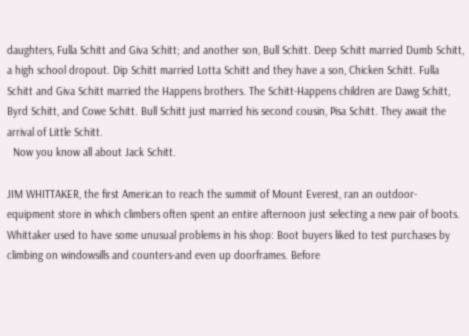daughters, Fulla Schitt and Giva Schitt; and another son, Bull Schitt. Deep Schitt married Dumb Schitt, a high school dropout. Dip Schitt married Lotta Schitt and they have a son, Chicken Schitt. Fulla Schitt and Giva Schitt married the Happens brothers. The Schitt-Happens children are Dawg Schitt, Byrd Schitt, and Cowe Schitt. Bull Schitt just married his second cousin, Pisa Schitt. They await the arrival of Little Schitt.
  Now you know all about Jack Schitt.

JIM WHITTAKER, the first American to reach the summit of Mount Everest, ran an outdoor- equipment store in which climbers often spent an entire afternoon just selecting a new pair of boots. Whittaker used to have some unusual problems in his shop: Boot buyers liked to test purchases by climbing on windowsills and counters-and even up doorframes. Before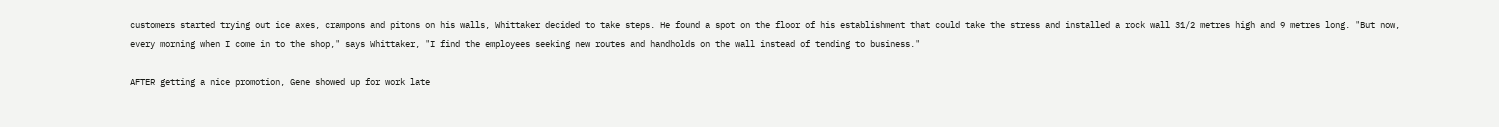customers started trying out ice axes, crampons and pitons on his walls, Whittaker decided to take steps. He found a spot on the floor of his establishment that could take the stress and installed a rock wall 31/2 metres high and 9 metres long. "But now, every morning when I come in to the shop," says Whittaker, "I find the employees seeking new routes and handholds on the wall instead of tending to business."

AFTER getting a nice promotion, Gene showed up for work late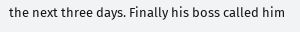the next three days. Finally his boss called him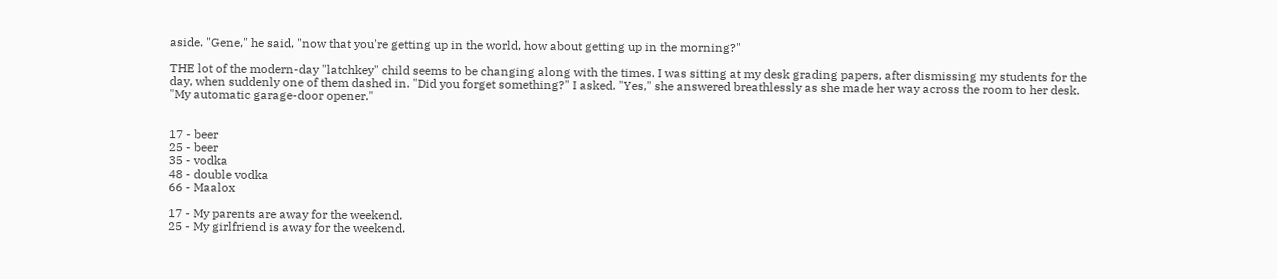aside. "Gene," he said, "now that you're getting up in the world, how about getting up in the morning?"

THE lot of the modern-day "latchkey" child seems to be changing along with the times. I was sitting at my desk grading papers, after dismissing my students for the day, when suddenly one of them dashed in. "Did you forget something?" I asked. "Yes," she answered breathlessly as she made her way across the room to her desk. "My automatic garage-door opener."


17 - beer
25 - beer
35 - vodka
48 - double vodka
66 - Maalox

17 - My parents are away for the weekend.
25 - My girlfriend is away for the weekend.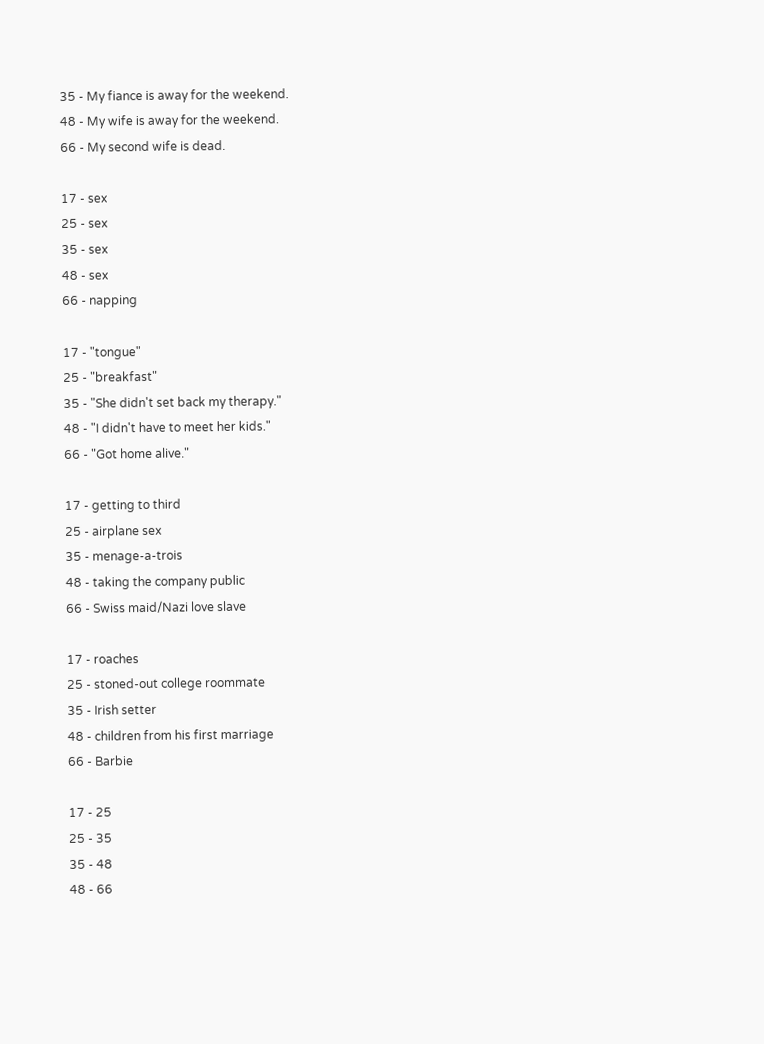35 - My fiance is away for the weekend.
48 - My wife is away for the weekend.
66 - My second wife is dead.

17 - sex
25 - sex
35 - sex
48 - sex
66 - napping

17 - "tongue"
25 - "breakfast"
35 - "She didn't set back my therapy."
48 - "I didn't have to meet her kids."
66 - "Got home alive."

17 - getting to third
25 - airplane sex
35 - menage-a-trois
48 - taking the company public
66 - Swiss maid/Nazi love slave

17 - roaches
25 - stoned-out college roommate
35 - Irish setter
48 - children from his first marriage
66 - Barbie

17 - 25
25 - 35
35 - 48
48 - 66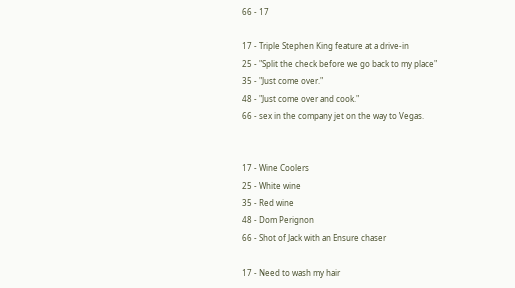66 - 17

17 - Triple Stephen King feature at a drive-in
25 - "Split the check before we go back to my place"
35 - "Just come over."
48 - "Just come over and cook."
66 - sex in the company jet on the way to Vegas.


17 - Wine Coolers
25 - White wine
35 - Red wine
48 - Dom Perignon
66 - Shot of Jack with an Ensure chaser

17 - Need to wash my hair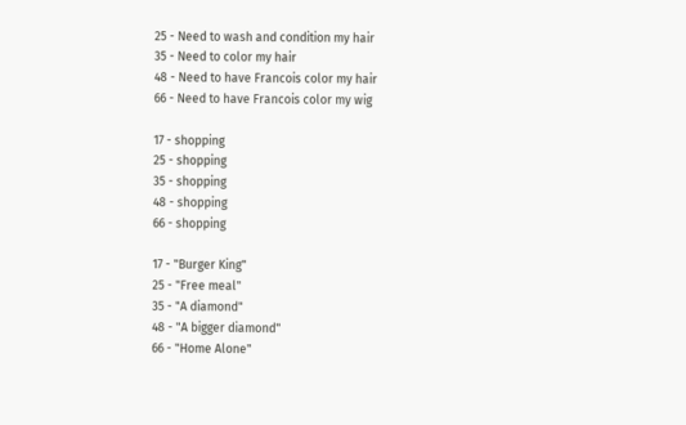25 - Need to wash and condition my hair
35 - Need to color my hair
48 - Need to have Francois color my hair
66 - Need to have Francois color my wig

17 - shopping
25 - shopping
35 - shopping
48 - shopping
66 - shopping

17 - "Burger King"
25 - "Free meal"
35 - "A diamond"
48 - "A bigger diamond"
66 - "Home Alone"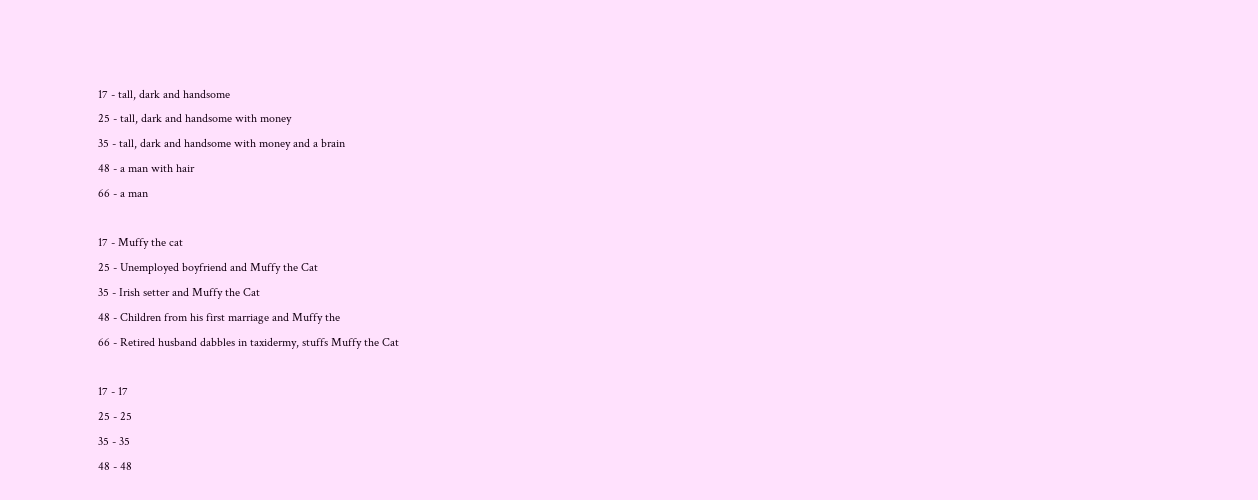17 - tall, dark and handsome
25 - tall, dark and handsome with money
35 - tall, dark and handsome with money and a brain
48 - a man with hair
66 - a man

17 - Muffy the cat
25 - Unemployed boyfriend and Muffy the Cat
35 - Irish setter and Muffy the Cat
48 - Children from his first marriage and Muffy the
66 - Retired husband dabbles in taxidermy, stuffs Muffy the Cat

17 - 17
25 - 25
35 - 35
48 - 48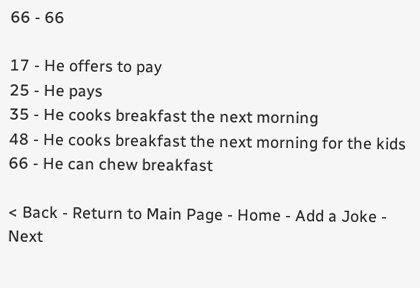66 - 66

17 - He offers to pay
25 - He pays
35 - He cooks breakfast the next morning
48 - He cooks breakfast the next morning for the kids
66 - He can chew breakfast

< Back - Return to Main Page - Home - Add a Joke - Next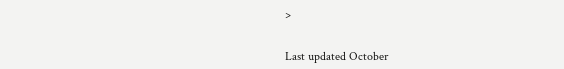>


Last updated October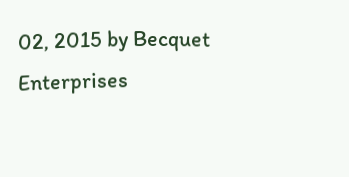02, 2015 by Becquet Enterprises